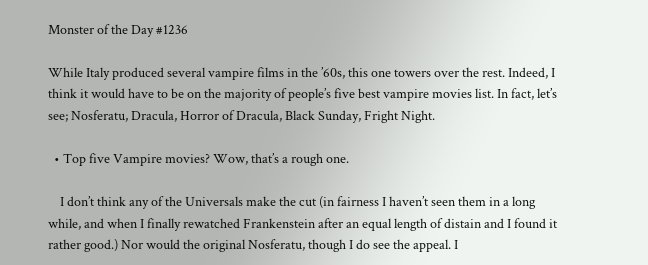Monster of the Day #1236

While Italy produced several vampire films in the ’60s, this one towers over the rest. Indeed, I think it would have to be on the majority of people’s five best vampire movies list. In fact, let’s see; Nosferatu, Dracula, Horror of Dracula, Black Sunday, Fright Night.

  • Top five Vampire movies? Wow, that’s a rough one.

    I don’t think any of the Universals make the cut (in fairness I haven’t seen them in a long while, and when I finally rewatched Frankenstein after an equal length of distain and I found it rather good.) Nor would the original Nosferatu, though I do see the appeal. I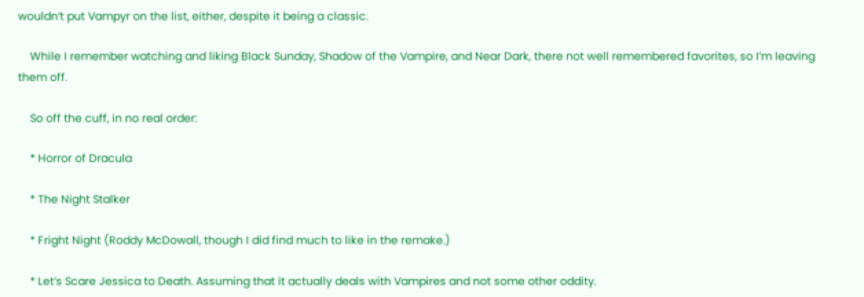wouldn’t put Vampyr on the list, either, despite it being a classic.

    While I remember watching and liking Black Sunday, Shadow of the Vampire, and Near Dark, there not well remembered favorites, so I’m leaving them off.

    So off the cuff, in no real order:

    * Horror of Dracula

    * The Night Stalker

    * Fright Night (Roddy McDowall, though I did find much to like in the remake.)

    * Let’s Scare Jessica to Death. Assuming that it actually deals with Vampires and not some other oddity.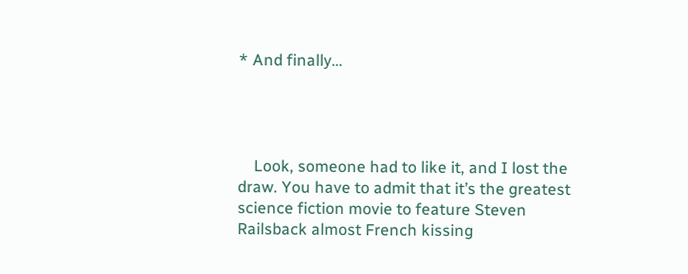* And finally…




    Look, someone had to like it, and I lost the draw. You have to admit that it’s the greatest science fiction movie to feature Steven Railsback almost French kissing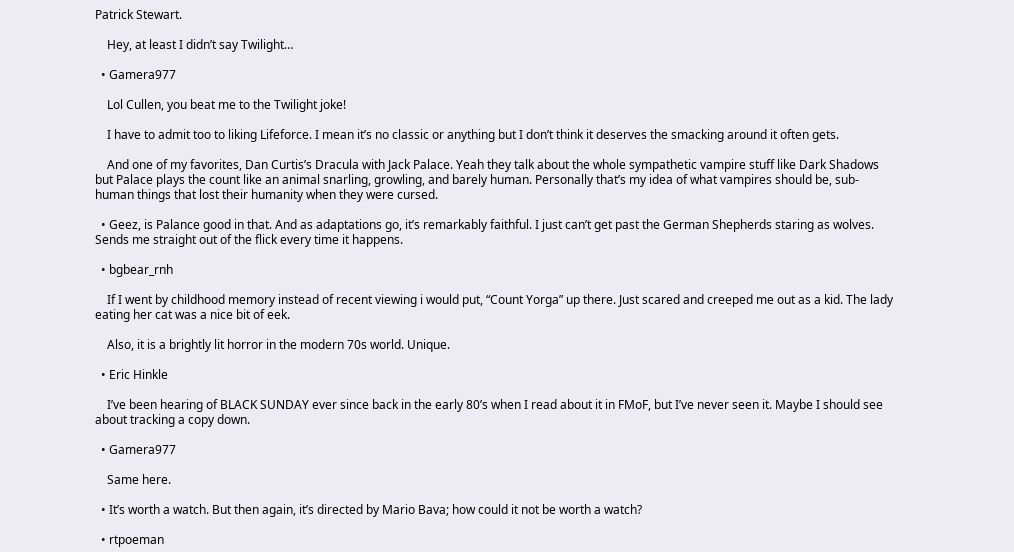Patrick Stewart.

    Hey, at least I didn’t say Twilight…

  • Gamera977

    Lol Cullen, you beat me to the Twilight joke!

    I have to admit too to liking Lifeforce. I mean it’s no classic or anything but I don’t think it deserves the smacking around it often gets.

    And one of my favorites, Dan Curtis’s Dracula with Jack Palace. Yeah they talk about the whole sympathetic vampire stuff like Dark Shadows but Palace plays the count like an animal snarling, growling, and barely human. Personally that’s my idea of what vampires should be, sub-human things that lost their humanity when they were cursed.

  • Geez, is Palance good in that. And as adaptations go, it’s remarkably faithful. I just can’t get past the German Shepherds staring as wolves. Sends me straight out of the flick every time it happens.

  • bgbear_rnh

    If I went by childhood memory instead of recent viewing i would put, “Count Yorga” up there. Just scared and creeped me out as a kid. The lady eating her cat was a nice bit of eek.

    Also, it is a brightly lit horror in the modern 70s world. Unique.

  • Eric Hinkle

    I’ve been hearing of BLACK SUNDAY ever since back in the early 80’s when I read about it in FMoF, but I’ve never seen it. Maybe I should see about tracking a copy down.

  • Gamera977

    Same here.

  • It’s worth a watch. But then again, it’s directed by Mario Bava; how could it not be worth a watch?

  • rtpoeman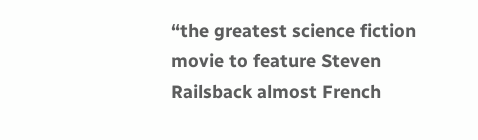“the greatest science fiction movie to feature Steven Railsback almost French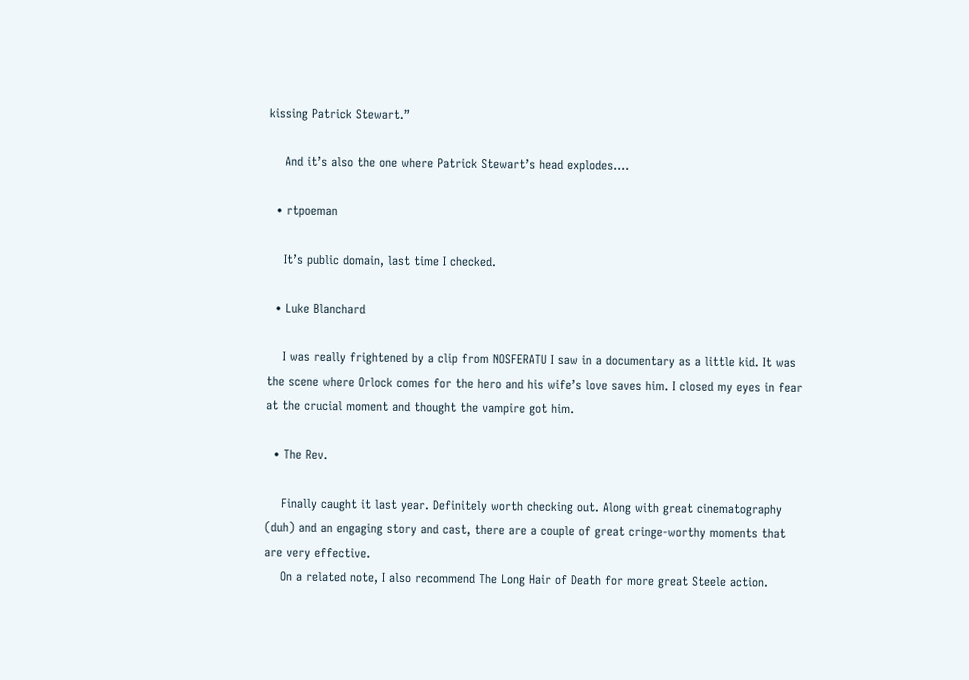kissing Patrick Stewart.”

    And it’s also the one where Patrick Stewart’s head explodes….

  • rtpoeman

    It’s public domain, last time I checked.

  • Luke Blanchard

    I was really frightened by a clip from NOSFERATU I saw in a documentary as a little kid. It was the scene where Orlock comes for the hero and his wife’s love saves him. I closed my eyes in fear at the crucial moment and thought the vampire got him.

  • The Rev.

    Finally caught it last year. Definitely worth checking out. Along with great cinematography (duh) and an engaging story and cast, there are a couple of great cringe-worthy moments that are very effective.
    On a related note, I also recommend The Long Hair of Death for more great Steele action.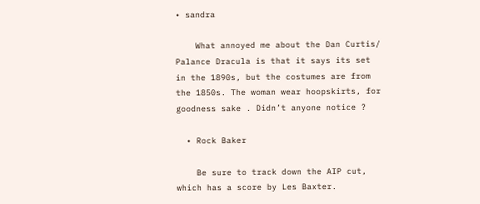• sandra

    What annoyed me about the Dan Curtis/ Palance Dracula is that it says its set in the 1890s, but the costumes are from the 1850s. The woman wear hoopskirts, for goodness sake . Didn’t anyone notice ?

  • Rock Baker

    Be sure to track down the AIP cut, which has a score by Les Baxter.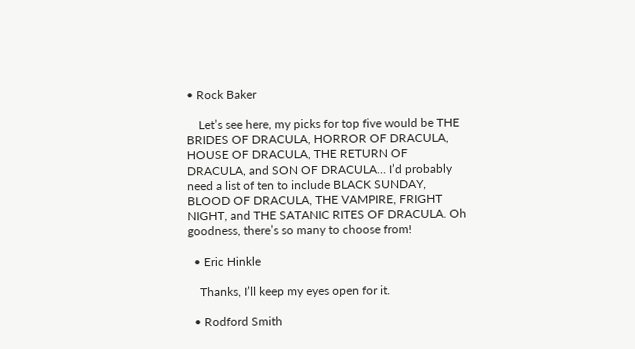• Rock Baker

    Let’s see here, my picks for top five would be THE BRIDES OF DRACULA, HORROR OF DRACULA, HOUSE OF DRACULA, THE RETURN OF DRACULA, and SON OF DRACULA… I’d probably need a list of ten to include BLACK SUNDAY, BLOOD OF DRACULA, THE VAMPIRE, FRIGHT NIGHT, and THE SATANIC RITES OF DRACULA. Oh goodness, there’s so many to choose from!

  • Eric Hinkle

    Thanks, I’ll keep my eyes open for it.

  • Rodford Smith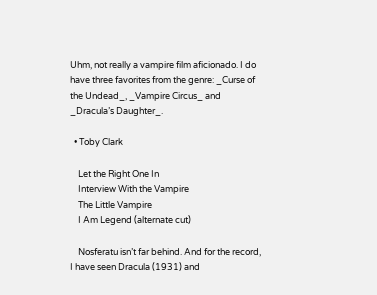Uhm, not really a vampire film aficionado. I do have three favorites from the genre: _Curse of the Undead_, _Vampire Circus_ and _Dracula’s Daughter_.

  • Toby Clark

    Let the Right One In
    Interview With the Vampire
    The Little Vampire
    I Am Legend (alternate cut)

    Nosferatu isn’t far behind. And for the record, I have seen Dracula (1931) and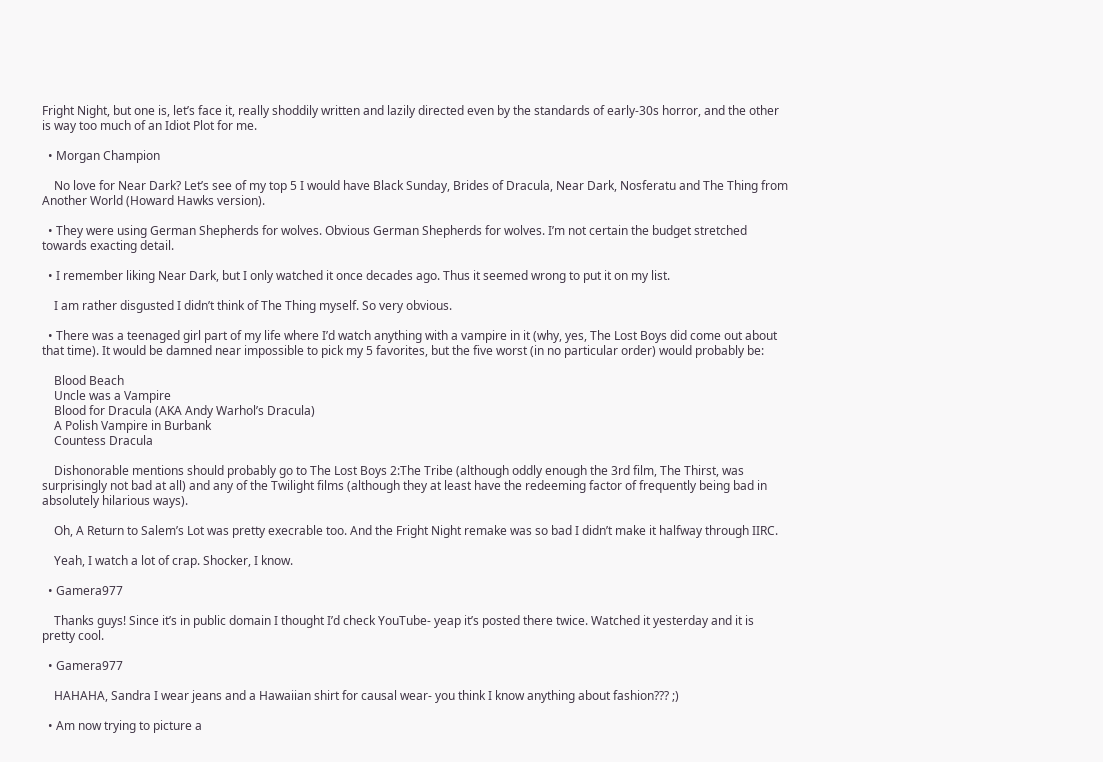Fright Night, but one is, let’s face it, really shoddily written and lazily directed even by the standards of early-30s horror, and the other is way too much of an Idiot Plot for me.

  • Morgan Champion

    No love for Near Dark? Let’s see of my top 5 I would have Black Sunday, Brides of Dracula, Near Dark, Nosferatu and The Thing from Another World (Howard Hawks version).

  • They were using German Shepherds for wolves. Obvious German Shepherds for wolves. I’m not certain the budget stretched towards exacting detail.

  • I remember liking Near Dark, but I only watched it once decades ago. Thus it seemed wrong to put it on my list.

    I am rather disgusted I didn’t think of The Thing myself. So very obvious.

  • There was a teenaged girl part of my life where I’d watch anything with a vampire in it (why, yes, The Lost Boys did come out about that time). It would be damned near impossible to pick my 5 favorites, but the five worst (in no particular order) would probably be:

    Blood Beach
    Uncle was a Vampire
    Blood for Dracula (AKA Andy Warhol’s Dracula)
    A Polish Vampire in Burbank
    Countess Dracula

    Dishonorable mentions should probably go to The Lost Boys 2:The Tribe (although oddly enough the 3rd film, The Thirst, was surprisingly not bad at all) and any of the Twilight films (although they at least have the redeeming factor of frequently being bad in absolutely hilarious ways).

    Oh, A Return to Salem’s Lot was pretty execrable too. And the Fright Night remake was so bad I didn’t make it halfway through IIRC.

    Yeah, I watch a lot of crap. Shocker, I know.

  • Gamera977

    Thanks guys! Since it’s in public domain I thought I’d check YouTube- yeap it’s posted there twice. Watched it yesterday and it is pretty cool.

  • Gamera977

    HAHAHA, Sandra I wear jeans and a Hawaiian shirt for causal wear- you think I know anything about fashion??? ;)

  • Am now trying to picture a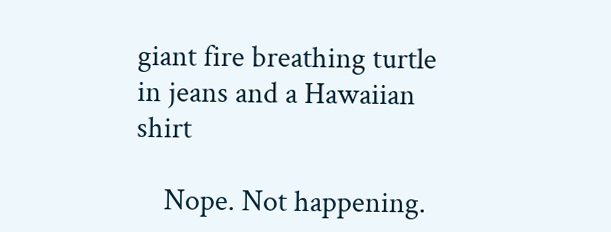giant fire breathing turtle in jeans and a Hawaiian shirt

    Nope. Not happening.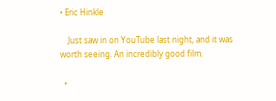• Eric Hinkle

    Just saw in on YouTube last night, and it was worth seeing. An incredibly good film.

  •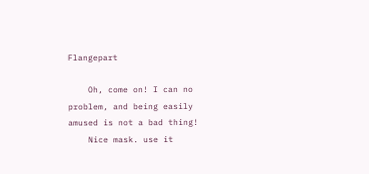Flangepart

    Oh, come on! I can no problem, and being easily amused is not a bad thing!
    Nice mask. use it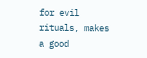for evil rituals, makes a good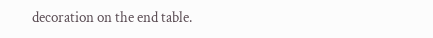decoration on the end table.